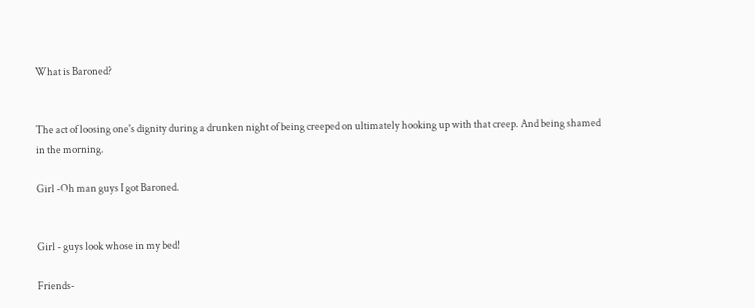What is Baroned?


The act of loosing one's dignity during a drunken night of being creeped on ultimately hooking up with that creep. And being shamed in the morning.

Girl -Oh man guys I got Baroned.


Girl - guys look whose in my bed!

Friends-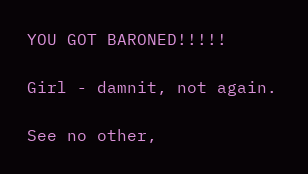YOU GOT BARONED!!!!!

Girl - damnit, not again.

See no other,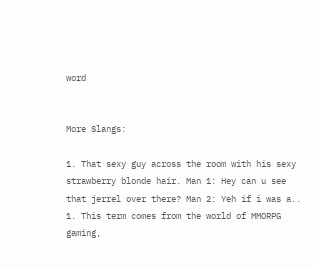word


More Slangs:

1. That sexy guy across the room with his sexy strawberry blonde hair. Man 1: Hey can u see that jerrel over there? Man 2: Yeh if i was a..
1. This term comes from the world of MMORPG gaming,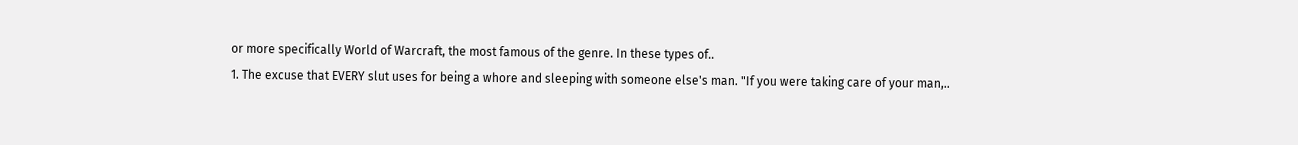or more specifically World of Warcraft, the most famous of the genre. In these types of..
1. The excuse that EVERY slut uses for being a whore and sleeping with someone else's man. "If you were taking care of your man,..